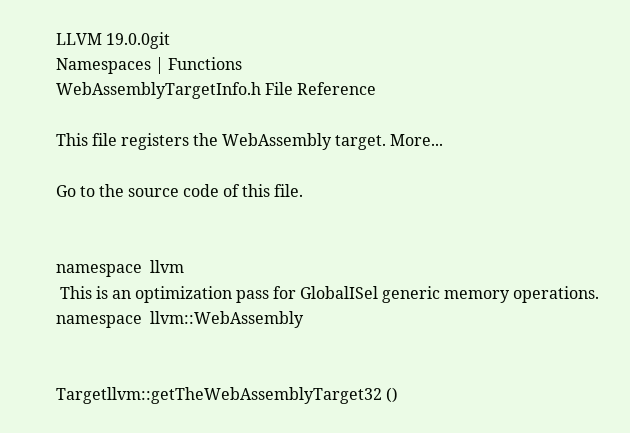LLVM 19.0.0git
Namespaces | Functions
WebAssemblyTargetInfo.h File Reference

This file registers the WebAssembly target. More...

Go to the source code of this file.


namespace  llvm
 This is an optimization pass for GlobalISel generic memory operations.
namespace  llvm::WebAssembly


Targetllvm::getTheWebAssemblyTarget32 ()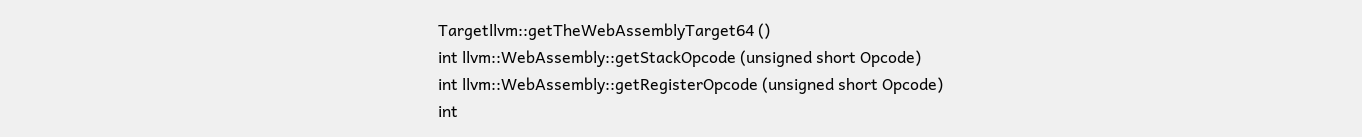Targetllvm::getTheWebAssemblyTarget64 ()
int llvm::WebAssembly::getStackOpcode (unsigned short Opcode)
int llvm::WebAssembly::getRegisterOpcode (unsigned short Opcode)
int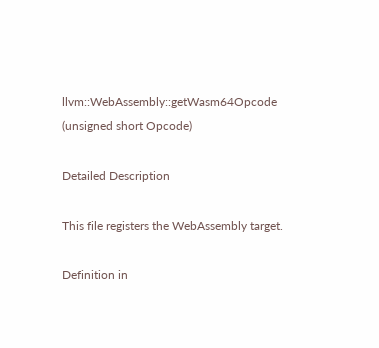llvm::WebAssembly::getWasm64Opcode (unsigned short Opcode)

Detailed Description

This file registers the WebAssembly target.

Definition in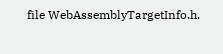file WebAssemblyTargetInfo.h.